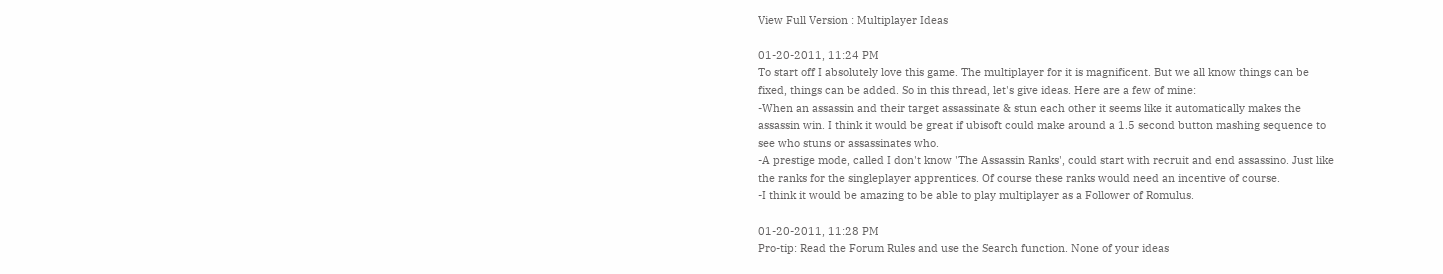View Full Version : Multiplayer Ideas

01-20-2011, 11:24 PM
To start off I absolutely love this game. The multiplayer for it is magnificent. But we all know things can be fixed, things can be added. So in this thread, let's give ideas. Here are a few of mine:
-When an assassin and their target assassinate & stun each other it seems like it automatically makes the assassin win. I think it would be great if ubisoft could make around a 1.5 second button mashing sequence to see who stuns or assassinates who.
-A prestige mode, called I don't know 'The Assassin Ranks', could start with recruit and end assassino. Just like the ranks for the singleplayer apprentices. Of course these ranks would need an incentive of course.
-I think it would be amazing to be able to play multiplayer as a Follower of Romulus.

01-20-2011, 11:28 PM
Pro-tip: Read the Forum Rules and use the Search function. None of your ideas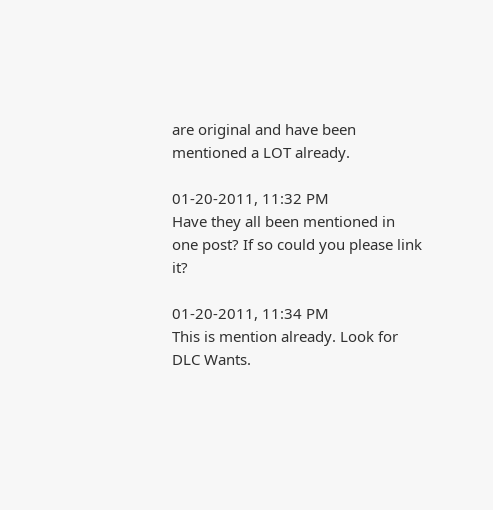are original and have been mentioned a LOT already.

01-20-2011, 11:32 PM
Have they all been mentioned in one post? If so could you please link it?

01-20-2011, 11:34 PM
This is mention already. Look for DLC Wants.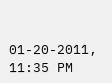01-20-2011, 11:35 PM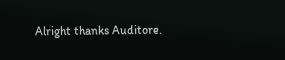Alright thanks Auditore.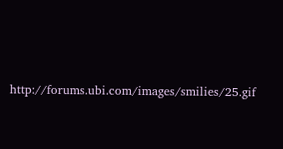http://forums.ubi.com/images/smilies/25.gif